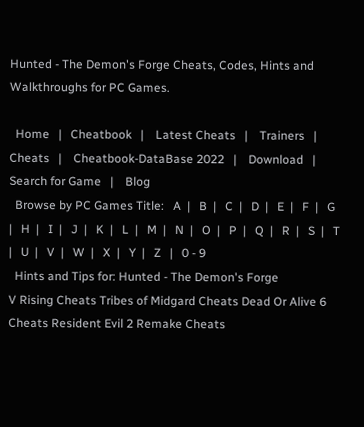Hunted - The Demon's Forge Cheats, Codes, Hints and Walkthroughs for PC Games.

  Home   |   Cheatbook   |    Latest Cheats   |    Trainers   |    Cheats   |    Cheatbook-DataBase 2022   |    Download   |    Search for Game   |    Blog
  Browse by PC Games Title:   A  |   B  |   C  |   D  |   E  |   F  |   G  |   H  |   I  |   J  |   K  |   L  |   M  |   N  |   O  |   P  |   Q  |   R  |   S  |   T  |   U  |   V  |   W  |   X  |   Y  |   Z   |   0 - 9
  Hints and Tips for: Hunted - The Demon's Forge
V Rising Cheats Tribes of Midgard Cheats Dead Or Alive 6 Cheats Resident Evil 2 Remake Cheats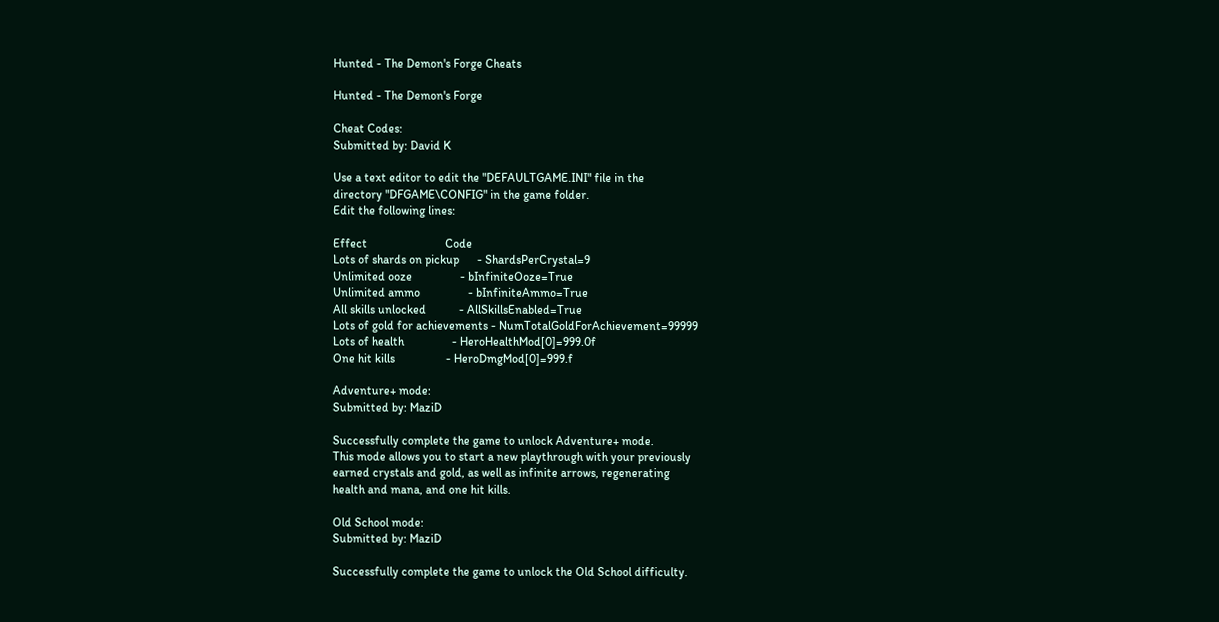Hunted - The Demon's Forge Cheats

Hunted - The Demon's Forge

Cheat Codes:
Submitted by: David K

Use a text editor to edit the "DEFAULTGAME.INI" file in the
directory "DFGAME\CONFIG" in the game folder.
Edit the following lines:

Effect                          Code
Lots of shards on pickup      - ShardsPerCrystal=9
Unlimited ooze                - bInfiniteOoze=True
Unlimited ammo                - bInfiniteAmmo=True
All skills unlocked           - AllSkillsEnabled=True
Lots of gold for achievements - NumTotalGoldForAchievement=99999
Lots of health                - HeroHealthMod[0]=999.0f
One hit kills                 - HeroDmgMod[0]=999.f

Adventure+ mode:
Submitted by: MaziD

Successfully complete the game to unlock Adventure+ mode.
This mode allows you to start a new playthrough with your previously
earned crystals and gold, as well as infinite arrows, regenerating
health and mana, and one hit kills.

Old School mode:
Submitted by: MaziD

Successfully complete the game to unlock the Old School difficulty.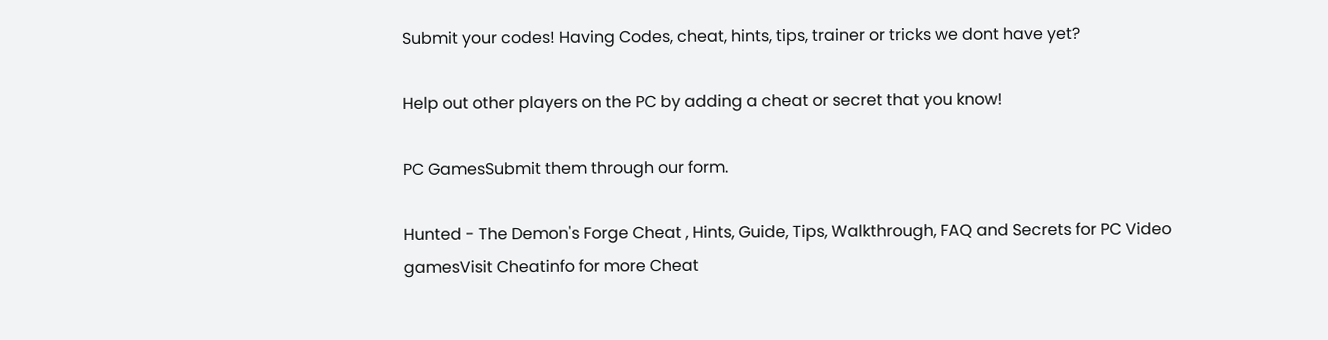Submit your codes! Having Codes, cheat, hints, tips, trainer or tricks we dont have yet?

Help out other players on the PC by adding a cheat or secret that you know!

PC GamesSubmit them through our form.

Hunted - The Demon's Forge Cheat , Hints, Guide, Tips, Walkthrough, FAQ and Secrets for PC Video gamesVisit Cheatinfo for more Cheat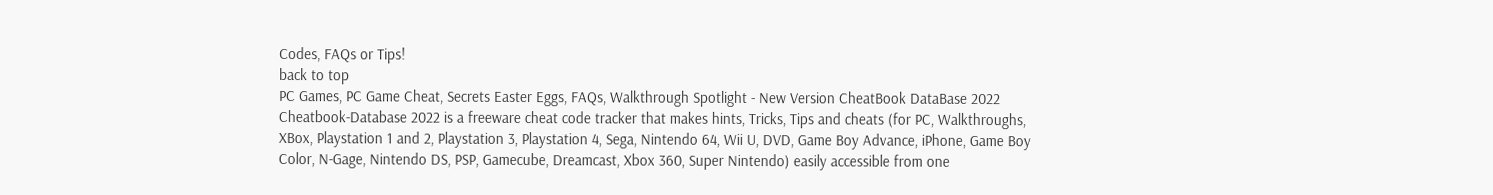Codes, FAQs or Tips!
back to top
PC Games, PC Game Cheat, Secrets Easter Eggs, FAQs, Walkthrough Spotlight - New Version CheatBook DataBase 2022
Cheatbook-Database 2022 is a freeware cheat code tracker that makes hints, Tricks, Tips and cheats (for PC, Walkthroughs, XBox, Playstation 1 and 2, Playstation 3, Playstation 4, Sega, Nintendo 64, Wii U, DVD, Game Boy Advance, iPhone, Game Boy Color, N-Gage, Nintendo DS, PSP, Gamecube, Dreamcast, Xbox 360, Super Nintendo) easily accessible from one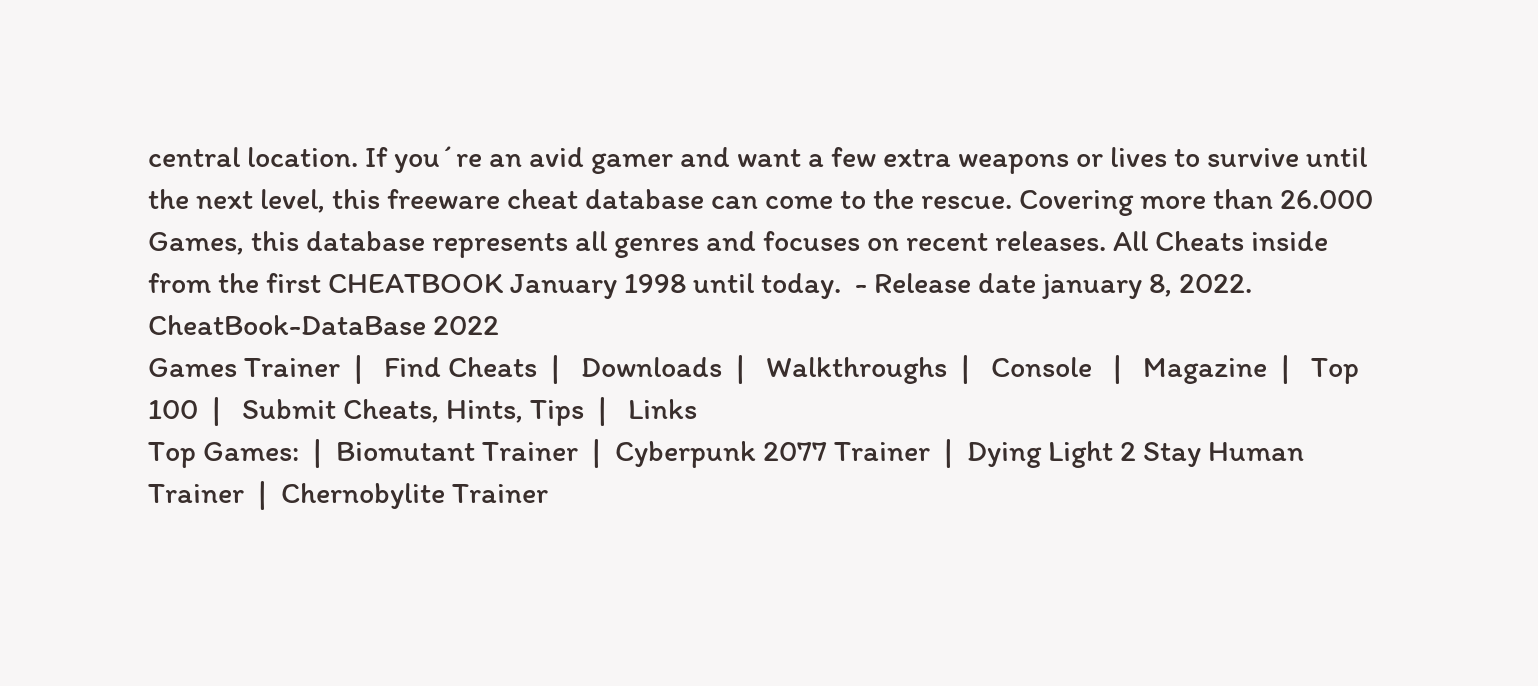central location. If you´re an avid gamer and want a few extra weapons or lives to survive until the next level, this freeware cheat database can come to the rescue. Covering more than 26.000 Games, this database represents all genres and focuses on recent releases. All Cheats inside from the first CHEATBOOK January 1998 until today.  - Release date january 8, 2022. CheatBook-DataBase 2022
Games Trainer  |   Find Cheats  |   Downloads  |   Walkthroughs  |   Console   |   Magazine  |   Top 100  |   Submit Cheats, Hints, Tips  |   Links
Top Games:  |  Biomutant Trainer  |  Cyberpunk 2077 Trainer  |  Dying Light 2 Stay Human Trainer  |  Chernobylite Trainer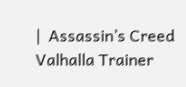|  Assassin’s Creed Valhalla Trainer